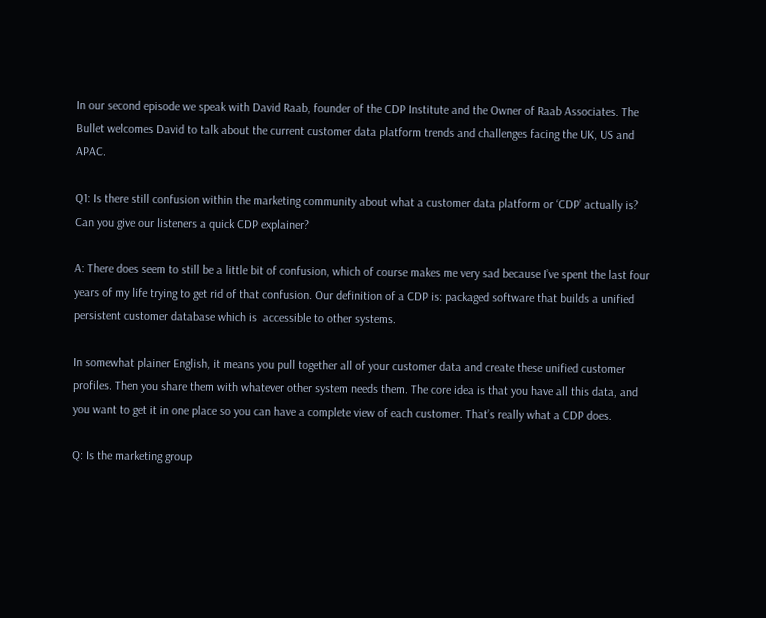In our second episode we speak with David Raab, founder of the CDP Institute and the Owner of Raab Associates. The Bullet welcomes David to talk about the current customer data platform trends and challenges facing the UK, US and APAC.

Q1: Is there still confusion within the marketing community about what a customer data platform or ‘CDP’ actually is? Can you give our listeners a quick CDP explainer?

A: There does seem to still be a little bit of confusion, which of course makes me very sad because I’ve spent the last four years of my life trying to get rid of that confusion. Our definition of a CDP is: packaged software that builds a unified persistent customer database which is  accessible to other systems.

In somewhat plainer English, it means you pull together all of your customer data and create these unified customer profiles. Then you share them with whatever other system needs them. The core idea is that you have all this data, and you want to get it in one place so you can have a complete view of each customer. That’s really what a CDP does.

Q: Is the marketing group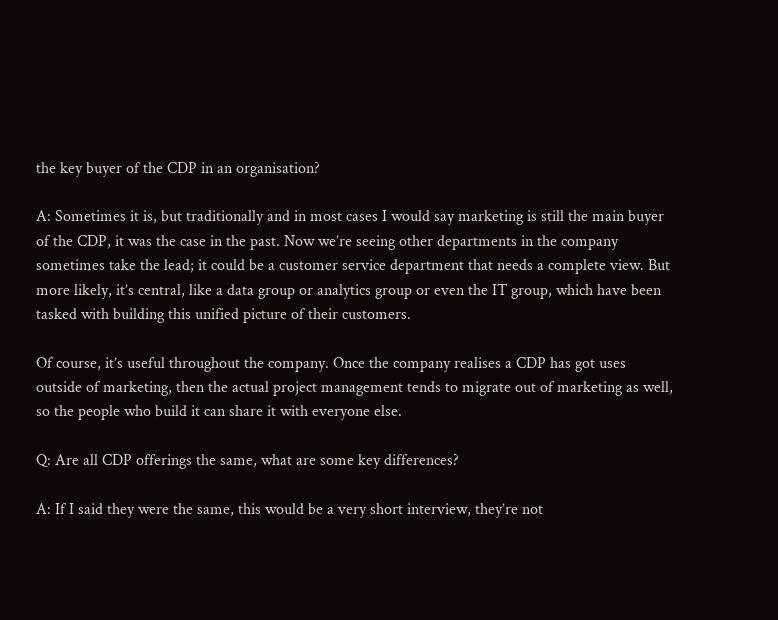the key buyer of the CDP in an organisation?

A: Sometimes it is, but traditionally and in most cases I would say marketing is still the main buyer of the CDP, it was the case in the past. Now we’re seeing other departments in the company sometimes take the lead; it could be a customer service department that needs a complete view. But more likely, it’s central, like a data group or analytics group or even the IT group, which have been tasked with building this unified picture of their customers.

Of course, it’s useful throughout the company. Once the company realises a CDP has got uses outside of marketing, then the actual project management tends to migrate out of marketing as well, so the people who build it can share it with everyone else.

Q: Are all CDP offerings the same, what are some key differences?

A: If I said they were the same, this would be a very short interview, they’re not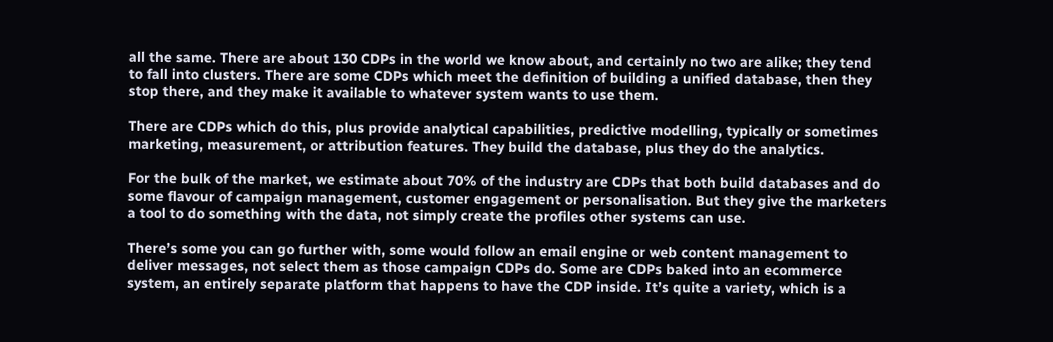all the same. There are about 130 CDPs in the world we know about, and certainly no two are alike; they tend to fall into clusters. There are some CDPs which meet the definition of building a unified database, then they stop there, and they make it available to whatever system wants to use them.

There are CDPs which do this, plus provide analytical capabilities, predictive modelling, typically or sometimes marketing, measurement, or attribution features. They build the database, plus they do the analytics.

For the bulk of the market, we estimate about 70% of the industry are CDPs that both build databases and do some flavour of campaign management, customer engagement or personalisation. But they give the marketers a tool to do something with the data, not simply create the profiles other systems can use.

There’s some you can go further with, some would follow an email engine or web content management to deliver messages, not select them as those campaign CDPs do. Some are CDPs baked into an ecommerce system, an entirely separate platform that happens to have the CDP inside. It’s quite a variety, which is a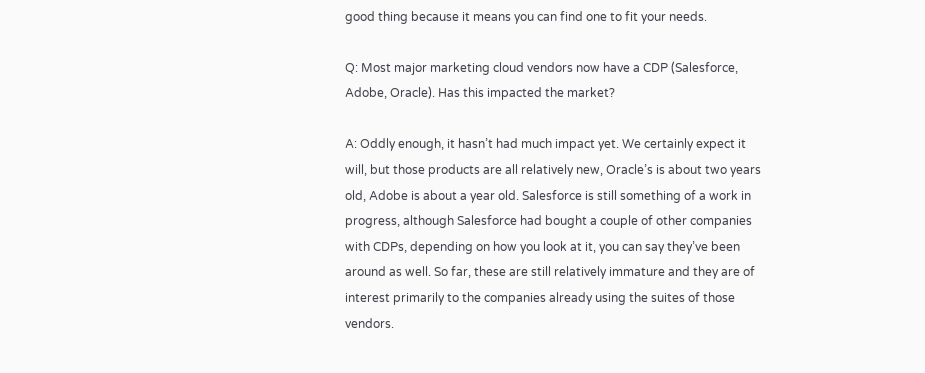good thing because it means you can find one to fit your needs.

Q: Most major marketing cloud vendors now have a CDP (Salesforce, Adobe, Oracle). Has this impacted the market?

A: Oddly enough, it hasn’t had much impact yet. We certainly expect it will, but those products are all relatively new, Oracle’s is about two years old, Adobe is about a year old. Salesforce is still something of a work in progress, although Salesforce had bought a couple of other companies with CDPs, depending on how you look at it, you can say they’ve been around as well. So far, these are still relatively immature and they are of interest primarily to the companies already using the suites of those vendors.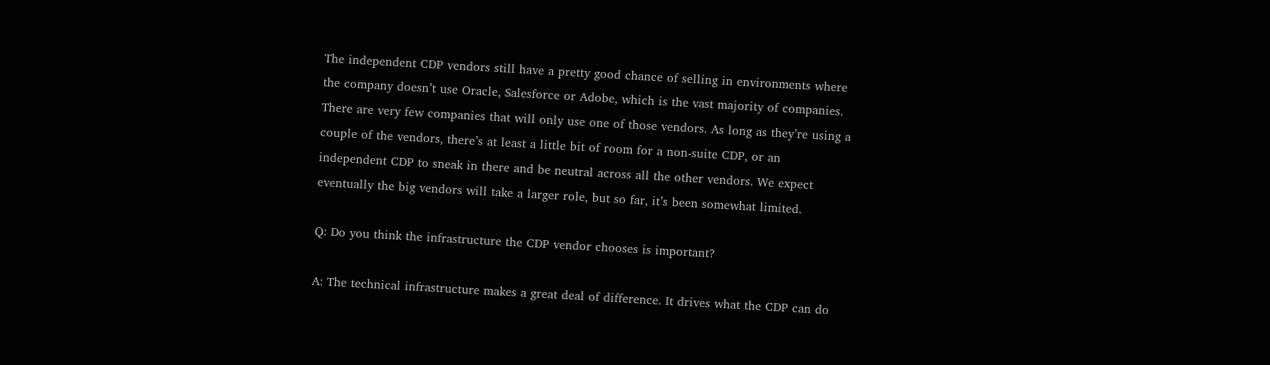The independent CDP vendors still have a pretty good chance of selling in environments where the company doesn’t use Oracle, Salesforce or Adobe, which is the vast majority of companies. There are very few companies that will only use one of those vendors. As long as they’re using a couple of the vendors, there’s at least a little bit of room for a non-suite CDP, or an independent CDP to sneak in there and be neutral across all the other vendors. We expect eventually the big vendors will take a larger role, but so far, it’s been somewhat limited.

Q: Do you think the infrastructure the CDP vendor chooses is important?

A: The technical infrastructure makes a great deal of difference. It drives what the CDP can do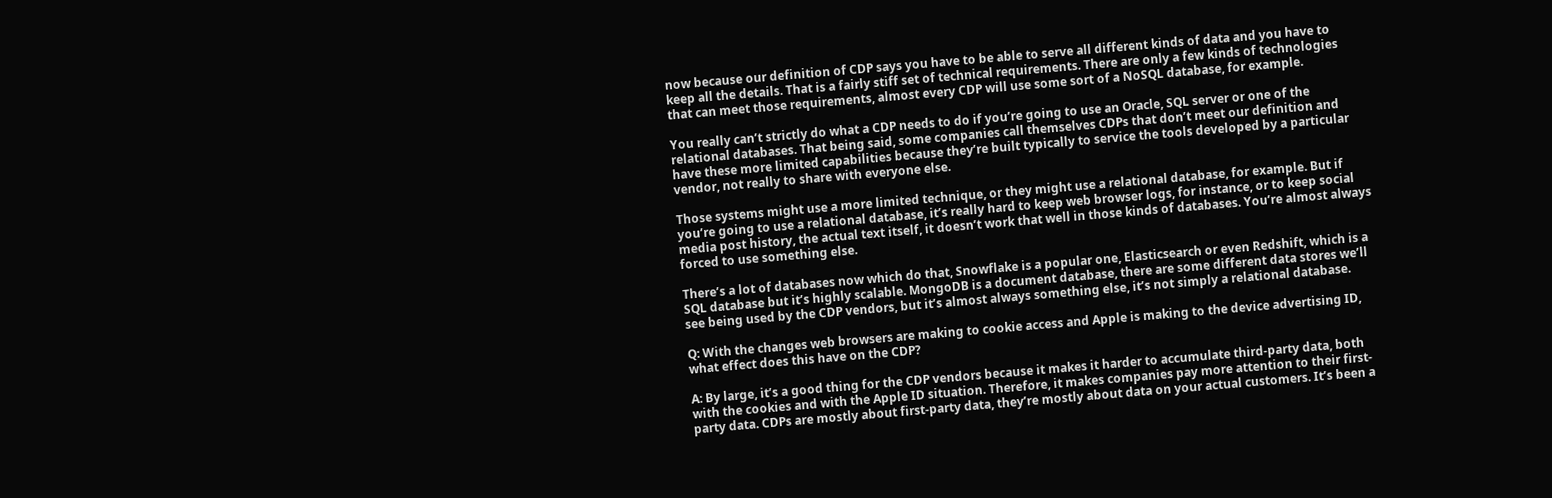now because our definition of CDP says you have to be able to serve all different kinds of data and you have to keep all the details. That is a fairly stiff set of technical requirements. There are only a few kinds of technologies that can meet those requirements, almost every CDP will use some sort of a NoSQL database, for example.

You really can’t strictly do what a CDP needs to do if you’re going to use an Oracle, SQL server or one of the relational databases. That being said, some companies call themselves CDPs that don’t meet our definition and have these more limited capabilities because they’re built typically to service the tools developed by a particular vendor, not really to share with everyone else.

Those systems might use a more limited technique, or they might use a relational database, for example. But if you’re going to use a relational database, it’s really hard to keep web browser logs, for instance, or to keep social media post history, the actual text itself, it doesn’t work that well in those kinds of databases. You’re almost always forced to use something else.

There’s a lot of databases now which do that, Snowflake is a popular one, Elasticsearch or even Redshift, which is a SQL database but it’s highly scalable. MongoDB is a document database, there are some different data stores we’ll see being used by the CDP vendors, but it’s almost always something else, it’s not simply a relational database.

Q: With the changes web browsers are making to cookie access and Apple is making to the device advertising ID, what effect does this have on the CDP?

A: By large, it’s a good thing for the CDP vendors because it makes it harder to accumulate third-party data, both with the cookies and with the Apple ID situation. Therefore, it makes companies pay more attention to their first-party data. CDPs are mostly about first-party data, they’re mostly about data on your actual customers. It’s been a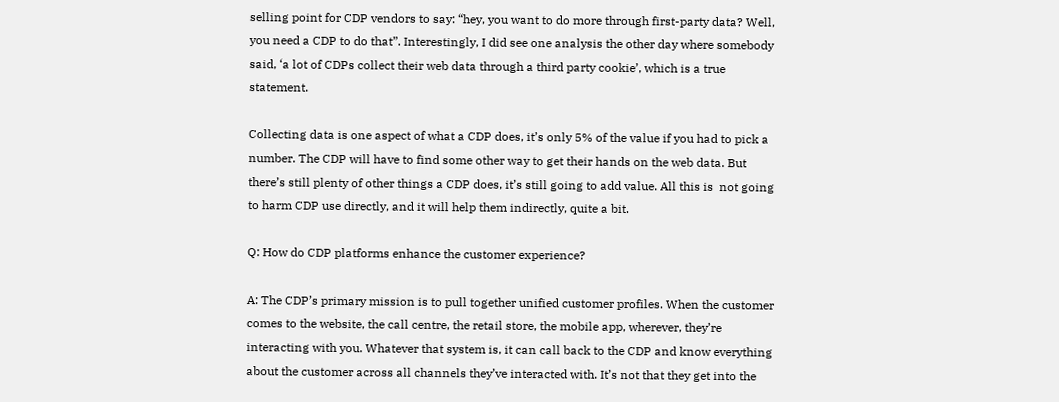selling point for CDP vendors to say: “hey, you want to do more through first-party data? Well, you need a CDP to do that”. Interestingly, I did see one analysis the other day where somebody said, ‘a lot of CDPs collect their web data through a third party cookie’, which is a true statement.

Collecting data is one aspect of what a CDP does, it’s only 5% of the value if you had to pick a number. The CDP will have to find some other way to get their hands on the web data. But there’s still plenty of other things a CDP does, it’s still going to add value. All this is  not going to harm CDP use directly, and it will help them indirectly, quite a bit.

Q: How do CDP platforms enhance the customer experience?

A: The CDP’s primary mission is to pull together unified customer profiles. When the customer comes to the website, the call centre, the retail store, the mobile app, wherever, they’re interacting with you. Whatever that system is, it can call back to the CDP and know everything about the customer across all channels they’ve interacted with. It’s not that they get into the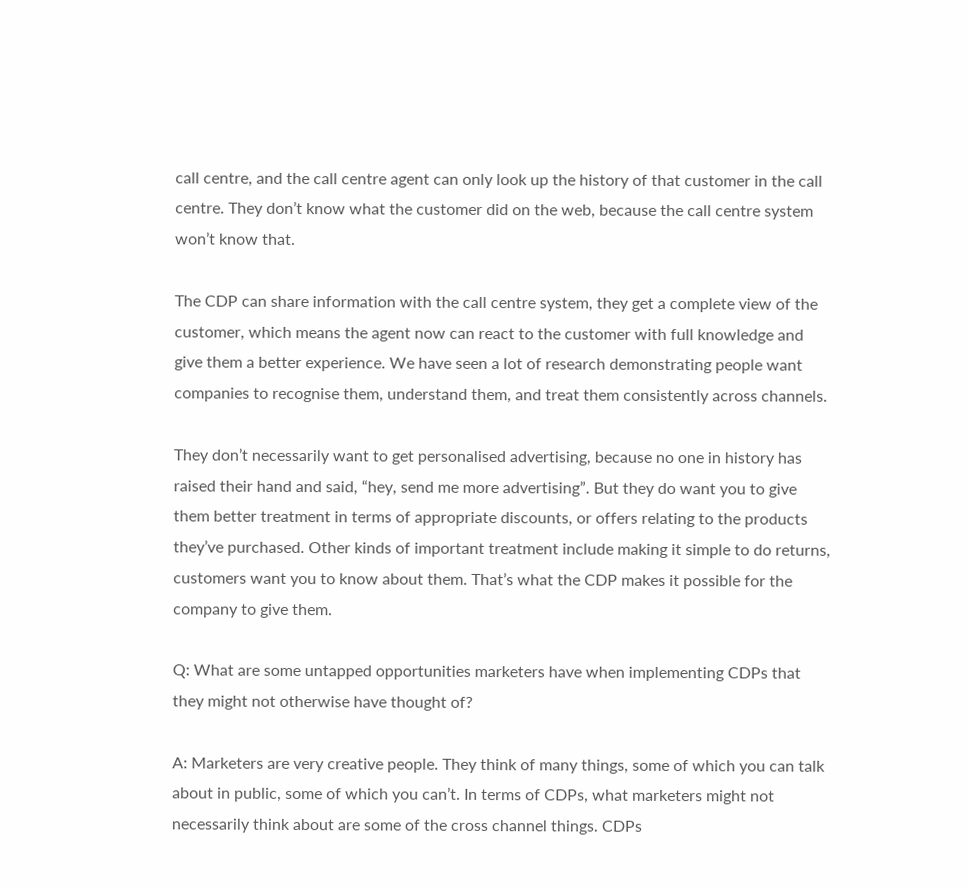call centre, and the call centre agent can only look up the history of that customer in the call centre. They don’t know what the customer did on the web, because the call centre system won’t know that.

The CDP can share information with the call centre system, they get a complete view of the customer, which means the agent now can react to the customer with full knowledge and give them a better experience. We have seen a lot of research demonstrating people want companies to recognise them, understand them, and treat them consistently across channels.

They don’t necessarily want to get personalised advertising, because no one in history has raised their hand and said, “hey, send me more advertising”. But they do want you to give them better treatment in terms of appropriate discounts, or offers relating to the products they’ve purchased. Other kinds of important treatment include making it simple to do returns, customers want you to know about them. That’s what the CDP makes it possible for the company to give them.

Q: What are some untapped opportunities marketers have when implementing CDPs that they might not otherwise have thought of?

A: Marketers are very creative people. They think of many things, some of which you can talk about in public, some of which you can’t. In terms of CDPs, what marketers might not necessarily think about are some of the cross channel things. CDPs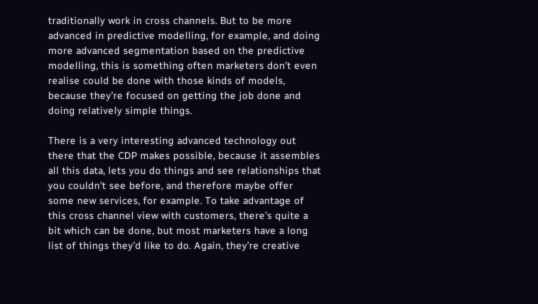traditionally work in cross channels. But to be more advanced in predictive modelling, for example, and doing more advanced segmentation based on the predictive modelling, this is something often marketers don’t even realise could be done with those kinds of models, because they’re focused on getting the job done and doing relatively simple things.

There is a very interesting advanced technology out there that the CDP makes possible, because it assembles all this data, lets you do things and see relationships that you couldn’t see before, and therefore maybe offer some new services, for example. To take advantage of this cross channel view with customers, there’s quite a bit which can be done, but most marketers have a long list of things they’d like to do. Again, they’re creative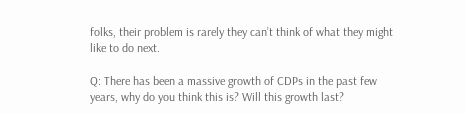folks, their problem is rarely they can’t think of what they might like to do next.

Q: There has been a massive growth of CDPs in the past few years, why do you think this is? Will this growth last?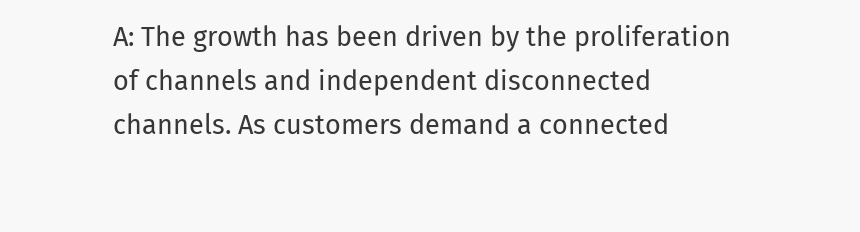A: The growth has been driven by the proliferation of channels and independent disconnected channels. As customers demand a connected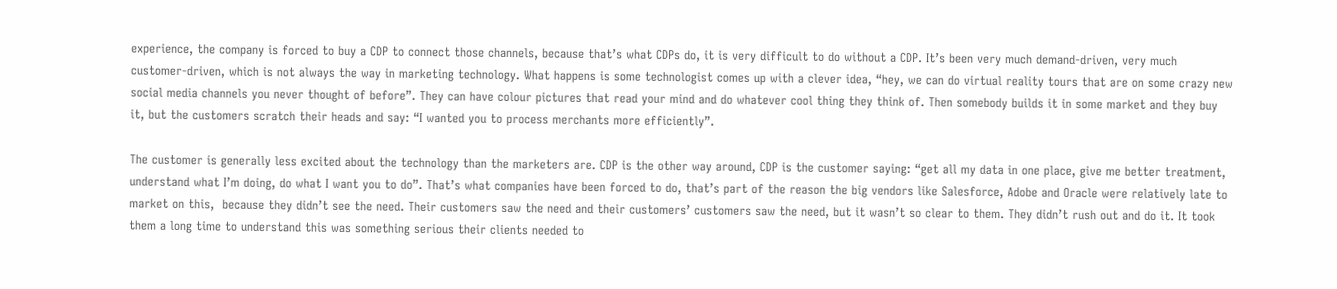experience, the company is forced to buy a CDP to connect those channels, because that’s what CDPs do, it is very difficult to do without a CDP. It’s been very much demand-driven, very much customer-driven, which is not always the way in marketing technology. What happens is some technologist comes up with a clever idea, “hey, we can do virtual reality tours that are on some crazy new social media channels you never thought of before”. They can have colour pictures that read your mind and do whatever cool thing they think of. Then somebody builds it in some market and they buy it, but the customers scratch their heads and say: “I wanted you to process merchants more efficiently”.

The customer is generally less excited about the technology than the marketers are. CDP is the other way around, CDP is the customer saying: “get all my data in one place, give me better treatment, understand what I’m doing, do what I want you to do”. That’s what companies have been forced to do, that’s part of the reason the big vendors like Salesforce, Adobe and Oracle were relatively late to market on this,  because they didn’t see the need. Their customers saw the need and their customers’ customers saw the need, but it wasn’t so clear to them. They didn’t rush out and do it. It took them a long time to understand this was something serious their clients needed to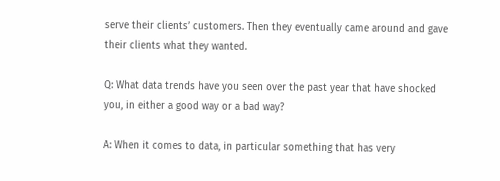serve their clients’ customers. Then they eventually came around and gave their clients what they wanted.

Q: What data trends have you seen over the past year that have shocked you, in either a good way or a bad way?

A: When it comes to data, in particular something that has very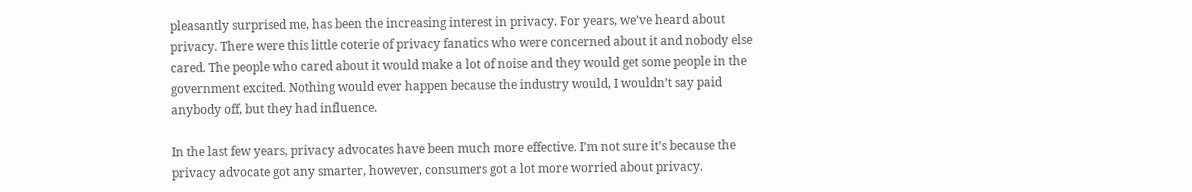pleasantly surprised me, has been the increasing interest in privacy. For years, we’ve heard about privacy. There were this little coterie of privacy fanatics who were concerned about it and nobody else cared. The people who cared about it would make a lot of noise and they would get some people in the government excited. Nothing would ever happen because the industry would, I wouldn’t say paid anybody off, but they had influence.

In the last few years, privacy advocates have been much more effective. I’m not sure it’s because the privacy advocate got any smarter, however, consumers got a lot more worried about privacy.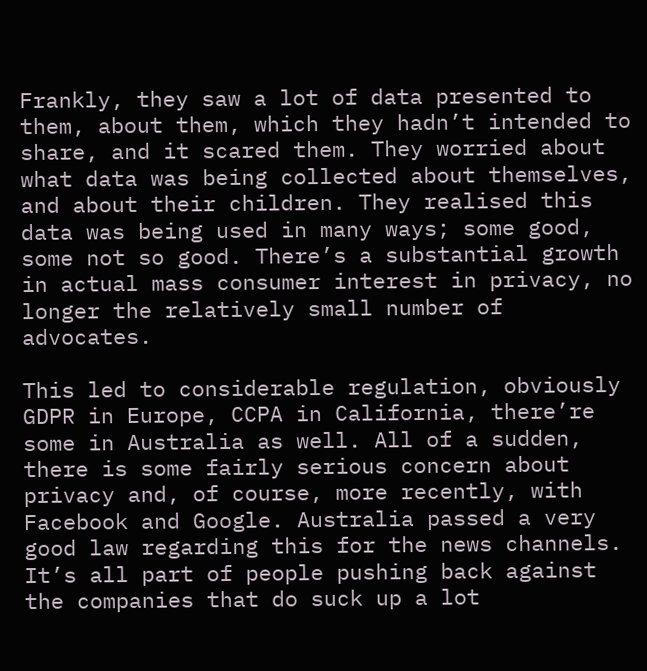Frankly, they saw a lot of data presented to them, about them, which they hadn’t intended to share, and it scared them. They worried about what data was being collected about themselves, and about their children. They realised this data was being used in many ways; some good, some not so good. There’s a substantial growth in actual mass consumer interest in privacy, no longer the relatively small number of advocates.

This led to considerable regulation, obviously GDPR in Europe, CCPA in California, there’re some in Australia as well. All of a sudden, there is some fairly serious concern about privacy and, of course, more recently, with Facebook and Google. Australia passed a very good law regarding this for the news channels. It’s all part of people pushing back against the companies that do suck up a lot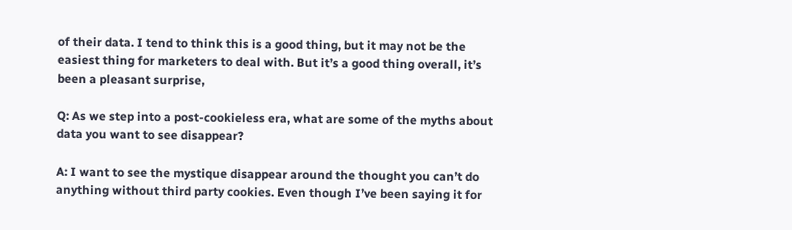of their data. I tend to think this is a good thing, but it may not be the easiest thing for marketers to deal with. But it’s a good thing overall, it’s been a pleasant surprise,

Q: As we step into a post-cookieless era, what are some of the myths about data you want to see disappear?

A: I want to see the mystique disappear around the thought you can’t do anything without third party cookies. Even though I’ve been saying it for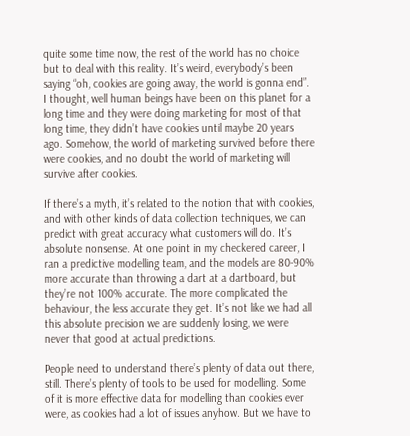quite some time now, the rest of the world has no choice but to deal with this reality. It’s weird, everybody’s been saying “oh, cookies are going away, the world is gonna end”. I thought, well human beings have been on this planet for a long time and they were doing marketing for most of that long time, they didn’t have cookies until maybe 20 years ago. Somehow, the world of marketing survived before there were cookies, and no doubt the world of marketing will survive after cookies.

If there’s a myth, it’s related to the notion that with cookies, and with other kinds of data collection techniques, we can predict with great accuracy what customers will do. It’s absolute nonsense. At one point in my checkered career, I ran a predictive modelling team, and the models are 80-90% more accurate than throwing a dart at a dartboard, but they’re not 100% accurate. The more complicated the behaviour, the less accurate they get. It’s not like we had all this absolute precision we are suddenly losing, we were never that good at actual predictions.

People need to understand there’s plenty of data out there, still. There’s plenty of tools to be used for modelling. Some of it is more effective data for modelling than cookies ever were, as cookies had a lot of issues anyhow. But we have to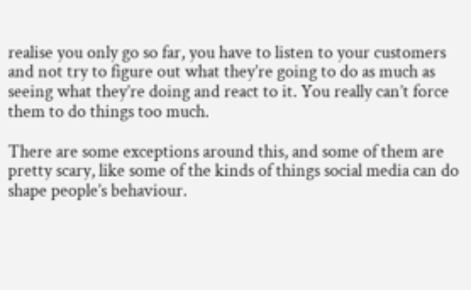realise you only go so far, you have to listen to your customers and not try to figure out what they’re going to do as much as seeing what they’re doing and react to it. You really can’t force them to do things too much.

There are some exceptions around this, and some of them are pretty scary, like some of the kinds of things social media can do shape people’s behaviour.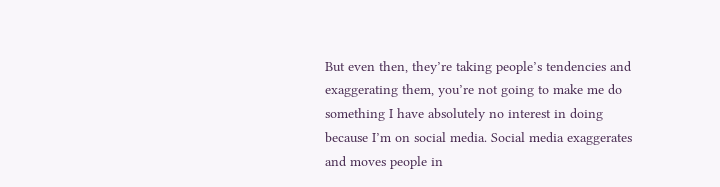But even then, they’re taking people’s tendencies and exaggerating them, you’re not going to make me do something I have absolutely no interest in doing because I’m on social media. Social media exaggerates and moves people in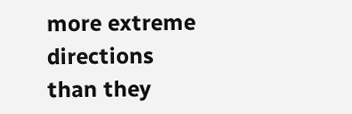more extreme directions than they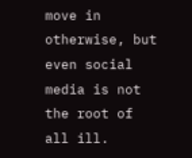move in otherwise, but even social media is not the root of all ill.